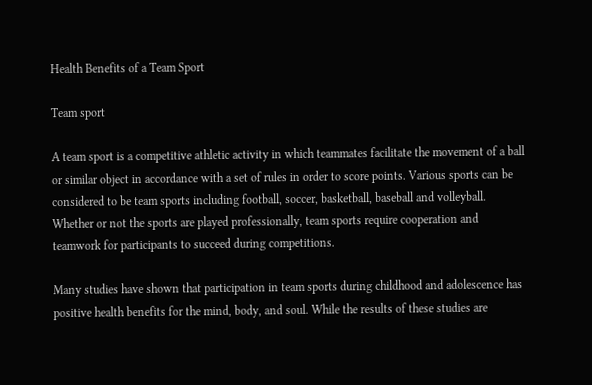Health Benefits of a Team Sport

Team sport

A team sport is a competitive athletic activity in which teammates facilitate the movement of a ball or similar object in accordance with a set of rules in order to score points. Various sports can be considered to be team sports including football, soccer, basketball, baseball and volleyball. Whether or not the sports are played professionally, team sports require cooperation and teamwork for participants to succeed during competitions.

Many studies have shown that participation in team sports during childhood and adolescence has positive health benefits for the mind, body, and soul. While the results of these studies are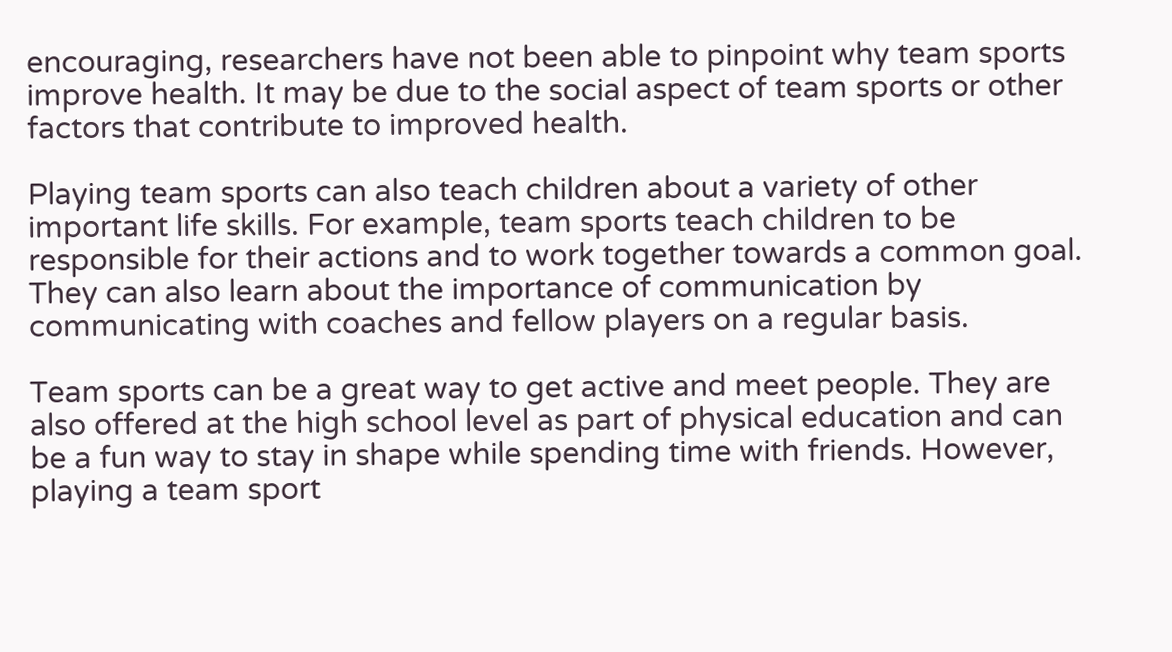encouraging, researchers have not been able to pinpoint why team sports improve health. It may be due to the social aspect of team sports or other factors that contribute to improved health.

Playing team sports can also teach children about a variety of other important life skills. For example, team sports teach children to be responsible for their actions and to work together towards a common goal. They can also learn about the importance of communication by communicating with coaches and fellow players on a regular basis.

Team sports can be a great way to get active and meet people. They are also offered at the high school level as part of physical education and can be a fun way to stay in shape while spending time with friends. However, playing a team sport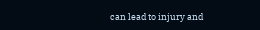can lead to injury and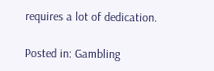requires a lot of dedication.

Posted in: Gambling